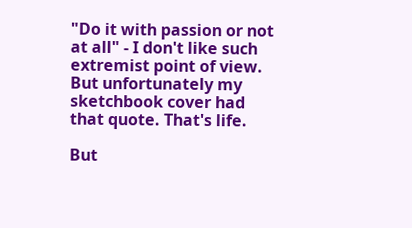"Do it with passion or not at all" - I don't like such extremist point of view. But unfortunately my sketchbook cover had that quote. That's life.

But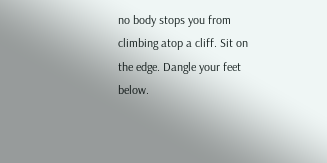no body stops you from climbing atop a cliff. Sit on the edge. Dangle your feet below.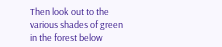Then look out to the various shades of green in the forest below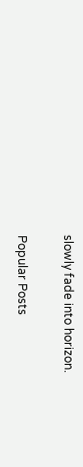slowly fade into horizon.

Popular Posts